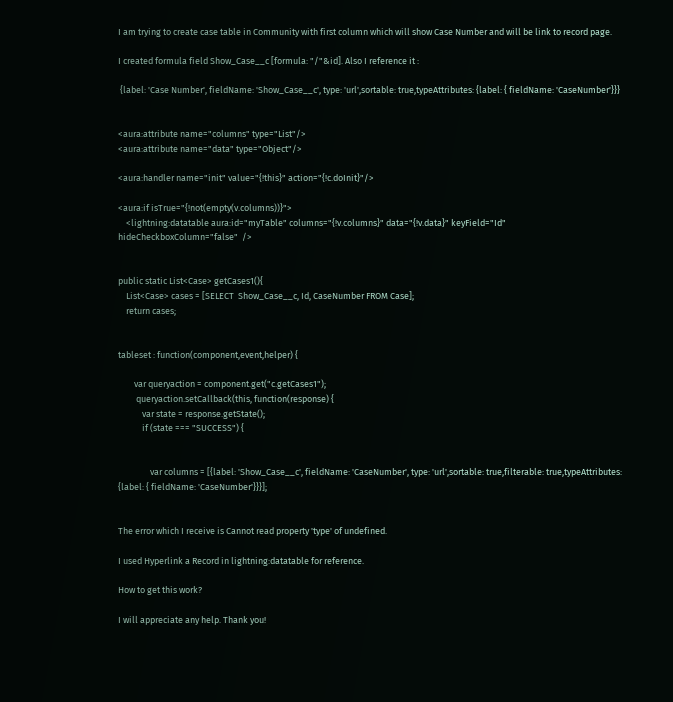I am trying to create case table in Community with first column which will show Case Number and will be link to record page.

I created formula field Show_Case__c [formula: "/"&id]. Also I reference it :

 {label: 'Case Number', fieldName: 'Show_Case__c', type: 'url',sortable: true,typeAttributes: {label: { fieldName: 'CaseNumber'}}}


<aura:attribute name="columns" type="List"/>
<aura:attribute name="data" type="Object"/>

<aura:handler name="init" value="{!this}" action="{!c.doInit}"/>

<aura:if isTrue="{!not(empty(v.columns))}">
    <lightning:datatable aura:id="myTable" columns="{!v.columns}" data="{!v.data}" keyField="Id"  hideCheckboxColumn="false"  />


public static List<Case> getCases1(){
    List<Case> cases = [SELECT  Show_Case__c, Id, CaseNumber FROM Case];
    return cases;


tableset : function(component,event,helper) {

        var queryaction = component.get("c.getCases1");
         queryaction.setCallback(this, function(response) {
            var state = response.getState();
            if (state === "SUCCESS") {


                var columns = [{label: 'Show_Case__c', fieldName: 'CaseNumber', type: 'url',sortable: true,filterable: true,typeAttributes: {label: { fieldName: 'CaseNumber'}}}];


The error which I receive is Cannot read property 'type' of undefined.

I used Hyperlink a Record in lightning:datatable for reference.

How to get this work?

I will appreciate any help. Thank you!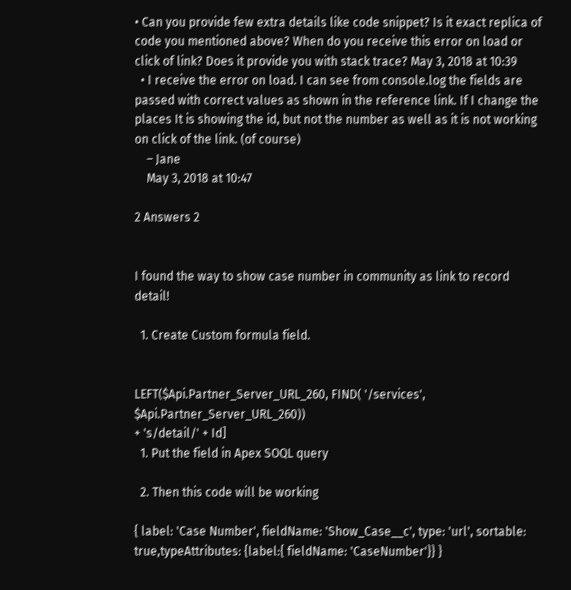• Can you provide few extra details like code snippet? Is it exact replica of code you mentioned above? When do you receive this error on load or click of link? Does it provide you with stack trace? May 3, 2018 at 10:39
  • I receive the error on load. I can see from console.log the fields are passed with correct values as shown in the reference link. If I change the places It is showing the id, but not the number as well as it is not working on click of the link. (of course)
    – Jane
    May 3, 2018 at 10:47

2 Answers 2


I found the way to show case number in community as link to record detail!

  1. Create Custom formula field.


LEFT($Api.Partner_Server_URL_260, FIND( '/services', $Api.Partner_Server_URL_260))
+ 's/detail/' + Id]
  1. Put the field in Apex SOQL query

  2. Then this code will be working

{ label: 'Case Number', fieldName: 'Show_Case__c', type: 'url', sortable: true,typeAttributes: {label:{ fieldName: 'CaseNumber'}} }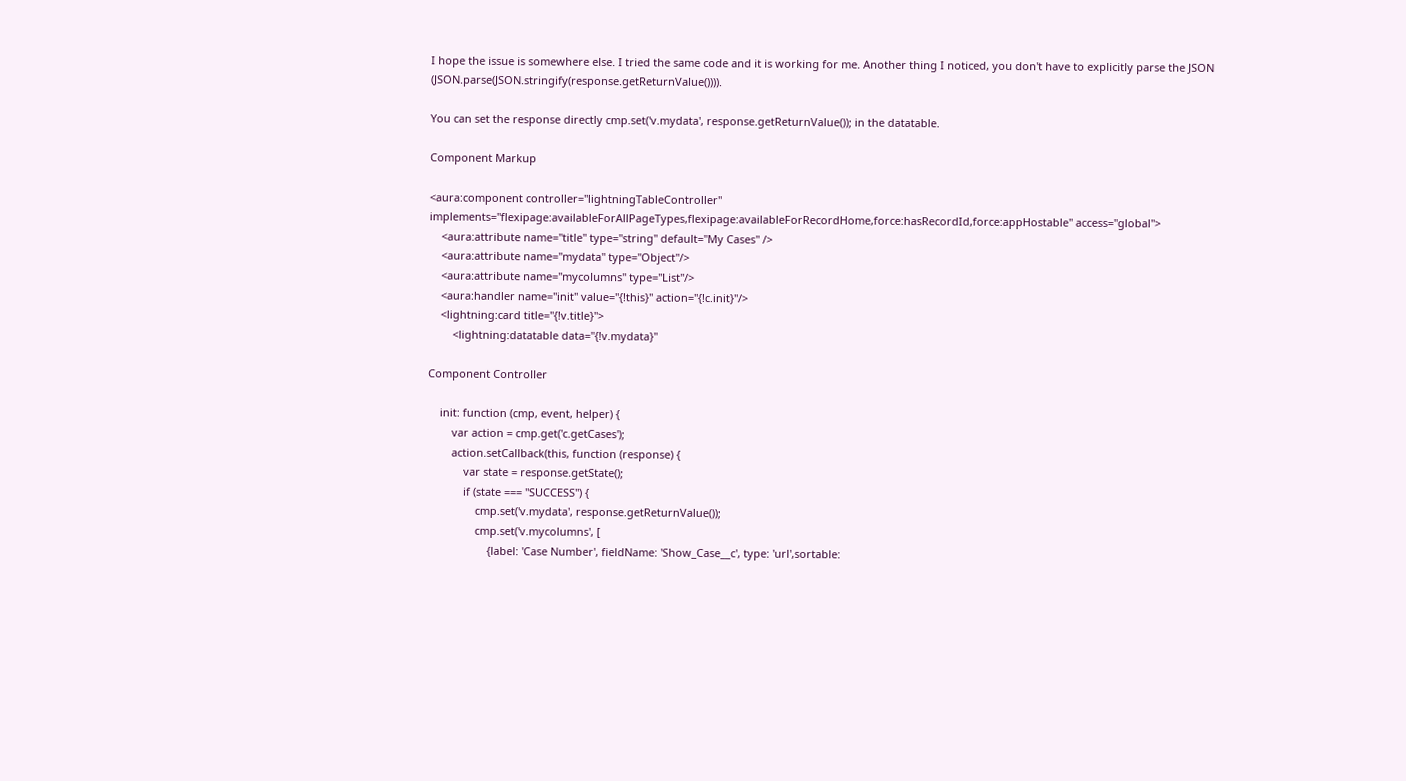I hope the issue is somewhere else. I tried the same code and it is working for me. Another thing I noticed, you don't have to explicitly parse the JSON (JSON.parse(JSON.stringify(response.getReturnValue()))).

You can set the response directly cmp.set('v.mydata', response.getReturnValue()); in the datatable.

Component Markup

<aura:component controller="lightningTableController" implements="flexipage:availableForAllPageTypes,flexipage:availableForRecordHome,force:hasRecordId,force:appHostable" access="global">
    <aura:attribute name="title" type="string" default="My Cases" />
    <aura:attribute name="mydata" type="Object"/>
    <aura:attribute name="mycolumns" type="List"/>
    <aura:handler name="init" value="{!this}" action="{!c.init}"/>
    <lightning:card title="{!v.title}">
        <lightning:datatable data="{!v.mydata}"

Component Controller

    init: function (cmp, event, helper) {
        var action = cmp.get('c.getCases');
        action.setCallback(this, function (response) {
            var state = response.getState();
            if (state === "SUCCESS") {
                cmp.set('v.mydata', response.getReturnValue());
                cmp.set('v.mycolumns', [
                    {label: 'Case Number', fieldName: 'Show_Case__c', type: 'url',sortable: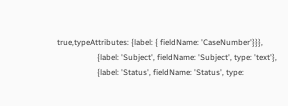true,typeAttributes: {label: { fieldName: 'CaseNumber'}}},
                    {label: 'Subject', fieldName: 'Subject', type: 'text'},
                    {label: 'Status', fieldName: 'Status', type: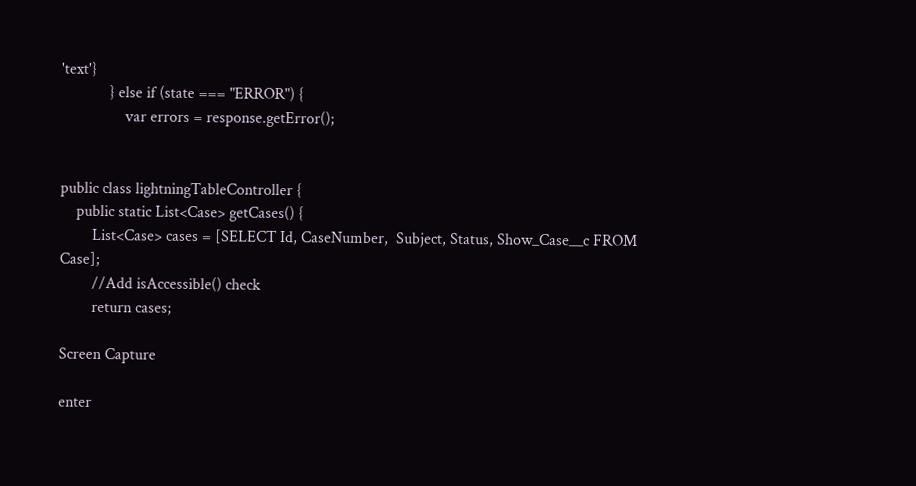'text'}
            } else if (state === "ERROR") {
                var errors = response.getError();


public class lightningTableController {
    public static List<Case> getCases() {
        List<Case> cases = [SELECT Id, CaseNumber,  Subject, Status, Show_Case__c FROM Case];
        //Add isAccessible() check
        return cases;

Screen Capture

enter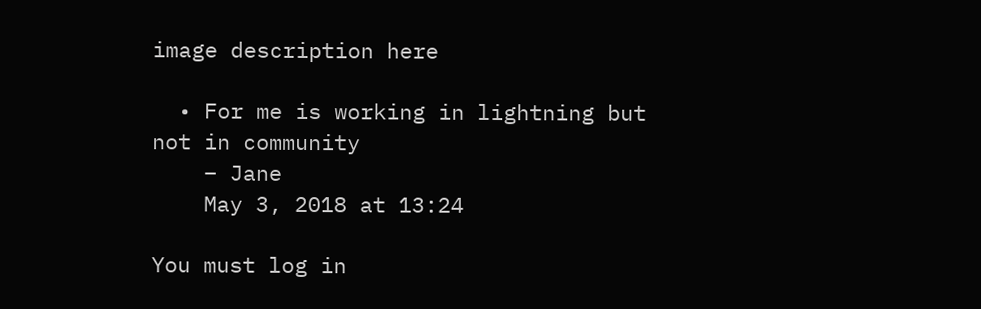image description here

  • For me is working in lightning but not in community
    – Jane
    May 3, 2018 at 13:24

You must log in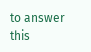to answer this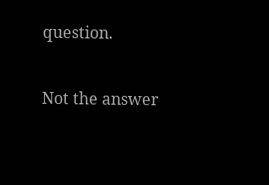question.

Not the answer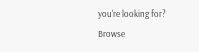you're looking for? Browse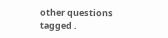other questions tagged .